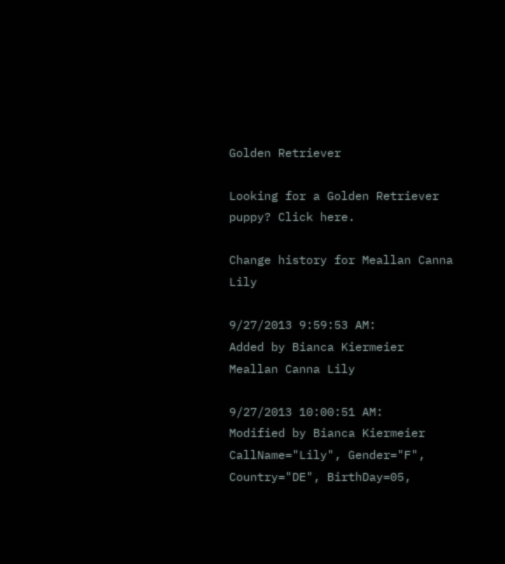Golden Retriever

Looking for a Golden Retriever puppy? Click here.

Change history for Meallan Canna Lily

9/27/2013 9:59:53 AM:
Added by Bianca Kiermeier
Meallan Canna Lily

9/27/2013 10:00:51 AM:
Modified by Bianca Kiermeier
CallName="Lily", Gender="F", Country="DE", BirthDay=05,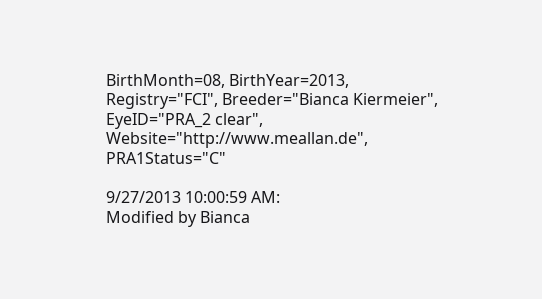BirthMonth=08, BirthYear=2013, Registry="FCI", Breeder="Bianca Kiermeier", EyeID="PRA_2 clear", Website="http://www.meallan.de", PRA1Status="C"

9/27/2013 10:00:59 AM:
Modified by Bianca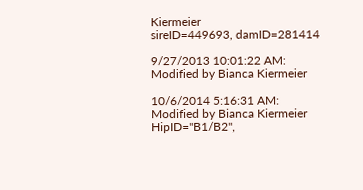Kiermeier
sireID=449693, damID=281414

9/27/2013 10:01:22 AM:
Modified by Bianca Kiermeier

10/6/2014 5:16:31 AM:
Modified by Bianca Kiermeier
HipID="B1/B2",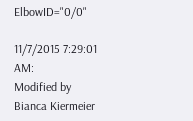ElbowID="0/0"

11/7/2015 7:29:01 AM:
Modified by Bianca Kiermeier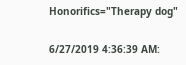Honorifics="Therapy dog"

6/27/2019 4:36:39 AM: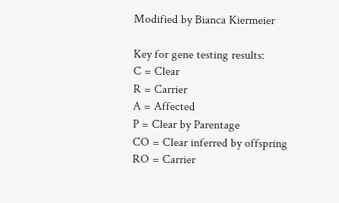Modified by Bianca Kiermeier

Key for gene testing results:
C = Clear
R = Carrier
A = Affected
P = Clear by Parentage
CO = Clear inferred by offspring
RO = Carrier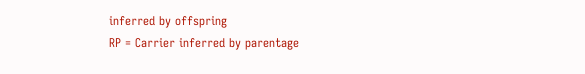inferred by offspring
RP = Carrier inferred by parentage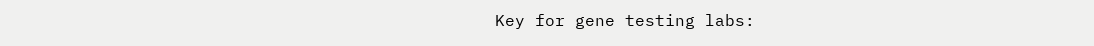Key for gene testing labs: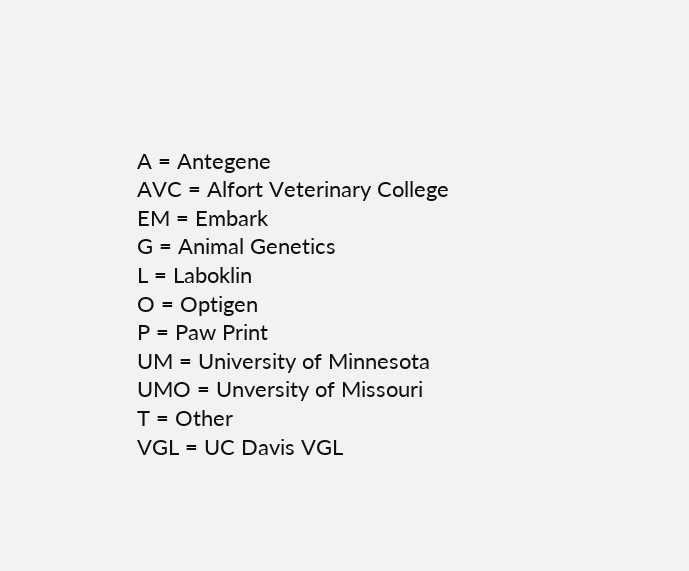A = Antegene
AVC = Alfort Veterinary College
EM = Embark
G = Animal Genetics
L = Laboklin
O = Optigen
P = Paw Print
UM = University of Minnesota
UMO = Unversity of Missouri
T = Other
VGL = UC Davis VGL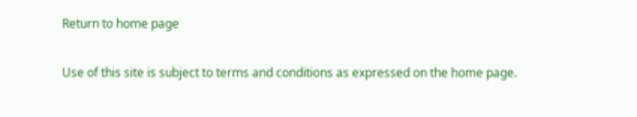Return to home page

Use of this site is subject to terms and conditions as expressed on the home page.